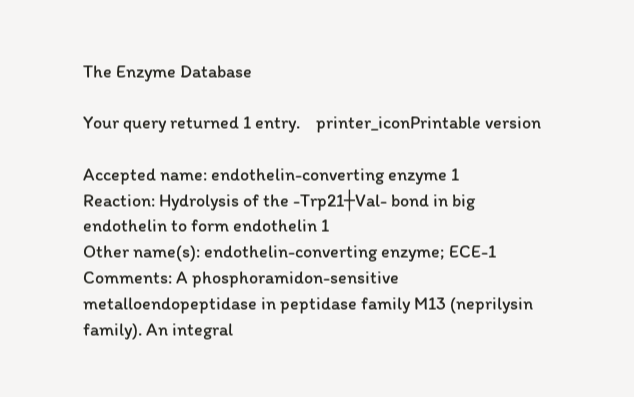The Enzyme Database

Your query returned 1 entry.    printer_iconPrintable version

Accepted name: endothelin-converting enzyme 1
Reaction: Hydrolysis of the -Trp21┼Val- bond in big endothelin to form endothelin 1
Other name(s): endothelin-converting enzyme; ECE-1
Comments: A phosphoramidon-sensitive metalloendopeptidase in peptidase family M13 (neprilysin family). An integral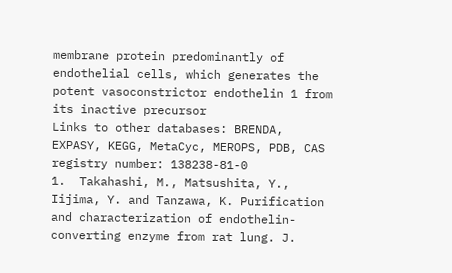membrane protein predominantly of endothelial cells, which generates the potent vasoconstrictor endothelin 1 from its inactive precursor
Links to other databases: BRENDA, EXPASY, KEGG, MetaCyc, MEROPS, PDB, CAS registry number: 138238-81-0
1.  Takahashi, M., Matsushita, Y., Iijima, Y. and Tanzawa, K. Purification and characterization of endothelin-converting enzyme from rat lung. J.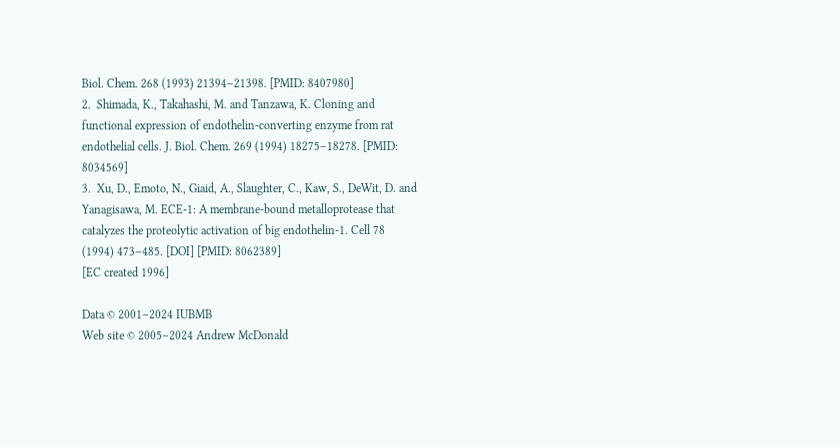Biol. Chem. 268 (1993) 21394–21398. [PMID: 8407980]
2.  Shimada, K., Takahashi, M. and Tanzawa, K. Cloning and functional expression of endothelin-converting enzyme from rat endothelial cells. J. Biol. Chem. 269 (1994) 18275–18278. [PMID: 8034569]
3.  Xu, D., Emoto, N., Giaid, A., Slaughter, C., Kaw, S., DeWit, D. and Yanagisawa, M. ECE-1: A membrane-bound metalloprotease that catalyzes the proteolytic activation of big endothelin-1. Cell 78 (1994) 473–485. [DOI] [PMID: 8062389]
[EC created 1996]

Data © 2001–2024 IUBMB
Web site © 2005–2024 Andrew McDonald